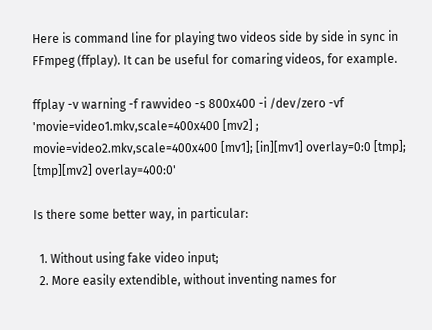Here is command line for playing two videos side by side in sync in FFmpeg (ffplay). It can be useful for comaring videos, for example.

ffplay -v warning -f rawvideo -s 800x400 -i /dev/zero -vf 'movie=video1.mkv,scale=400x400 [mv2] ; movie=video2.mkv,scale=400x400 [mv1]; [in][mv1] overlay=0:0 [tmp]; [tmp][mv2] overlay=400:0'

Is there some better way, in particular:

  1. Without using fake video input;
  2. More easily extendible, without inventing names for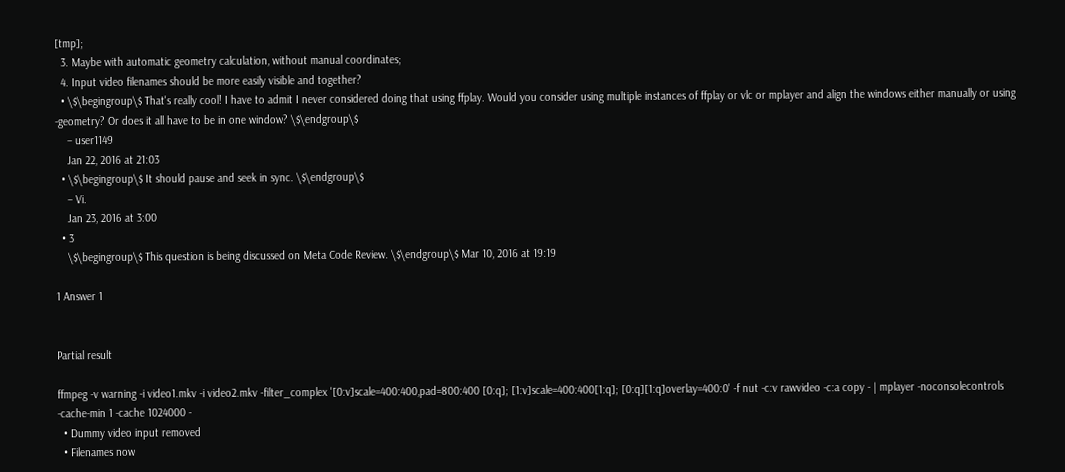[tmp];
  3. Maybe with automatic geometry calculation, without manual coordinates;
  4. Input video filenames should be more easily visible and together?
  • \$\begingroup\$ That's really cool! I have to admit I never considered doing that using ffplay. Would you consider using multiple instances of ffplay or vlc or mplayer and align the windows either manually or using -geometry? Or does it all have to be in one window? \$\endgroup\$
    – user1149
    Jan 22, 2016 at 21:03
  • \$\begingroup\$ It should pause and seek in sync. \$\endgroup\$
    – Vi.
    Jan 23, 2016 at 3:00
  • 3
    \$\begingroup\$ This question is being discussed on Meta Code Review. \$\endgroup\$ Mar 10, 2016 at 19:19

1 Answer 1


Partial result

ffmpeg -v warning -i video1.mkv -i video2.mkv -filter_complex '[0:v]scale=400:400,pad=800:400 [0:q]; [1:v]scale=400:400[1:q]; [0:q][1:q]overlay=400:0' -f nut -c:v rawvideo -c:a copy - | mplayer -noconsolecontrols -cache-min 1 -cache 1024000 -
  • Dummy video input removed
  • Filenames now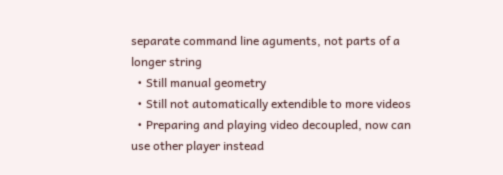separate command line aguments, not parts of a longer string
  • Still manual geometry
  • Still not automatically extendible to more videos
  • Preparing and playing video decoupled, now can use other player instead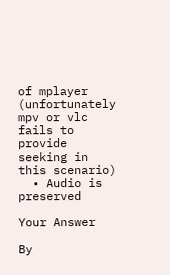of mplayer (unfortunately mpv or vlc fails to provide seeking in this scenario)
  • Audio is preserved

Your Answer

By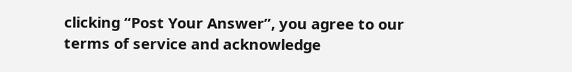clicking “Post Your Answer”, you agree to our terms of service and acknowledge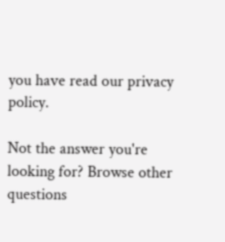you have read our privacy policy.

Not the answer you're looking for? Browse other questions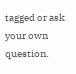tagged or ask your own question.